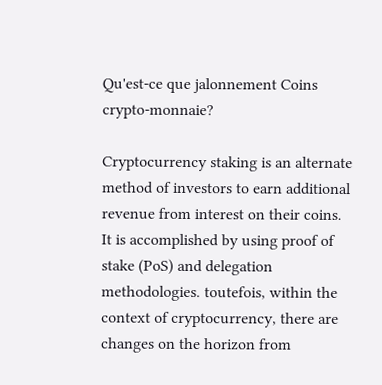Qu'est-ce que jalonnement Coins crypto-monnaie?

Cryptocurrency staking is an alternate method of investors to earn additional revenue from interest on their coins. It is accomplished by using proof of stake (PoS) and delegation methodologies. toutefois, within the context of cryptocurrency, there are changes on the horizon from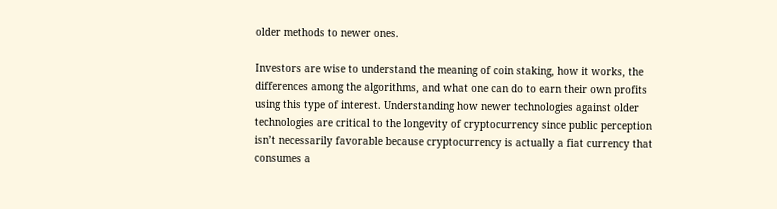older methods to newer ones.

Investors are wise to understand the meaning of coin staking, how it works, the differences among the algorithms, and what one can do to earn their own profits using this type of interest. Understanding how newer technologies against older technologies are critical to the longevity of cryptocurrency since public perception isn’t necessarily favorable because cryptocurrency is actually a fiat currency that consumes a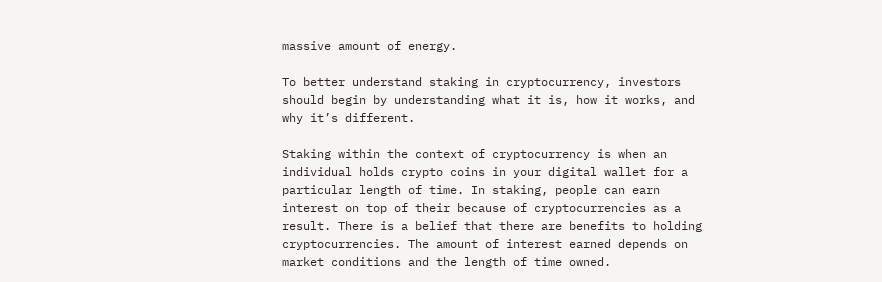massive amount of energy.

To better understand staking in cryptocurrency, investors should begin by understanding what it is, how it works, and why it’s different.

Staking within the context of cryptocurrency is when an individual holds crypto coins in your digital wallet for a particular length of time. In staking, people can earn interest on top of their because of cryptocurrencies as a result. There is a belief that there are benefits to holding cryptocurrencies. The amount of interest earned depends on market conditions and the length of time owned.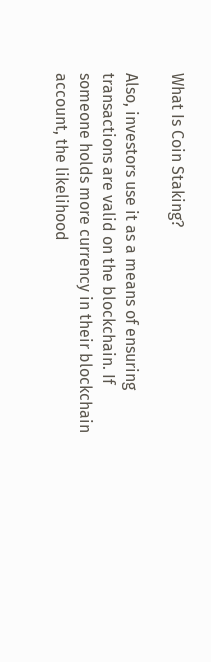What Is Coin Staking?

Also, investors use it as a means of ensuring transactions are valid on the blockchain. If someone holds more currency in their blockchain account, the likelihood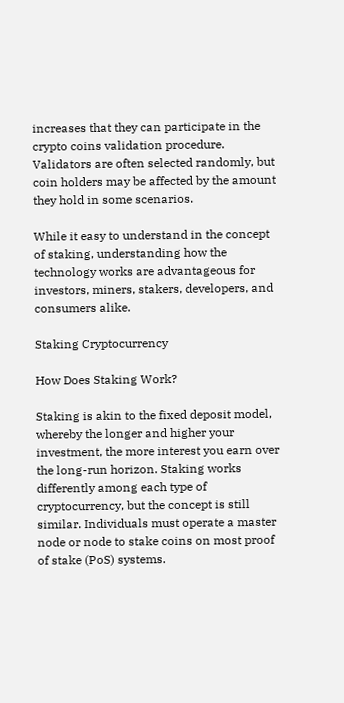increases that they can participate in the crypto coins validation procedure. Validators are often selected randomly, but coin holders may be affected by the amount they hold in some scenarios.

While it easy to understand in the concept of staking, understanding how the technology works are advantageous for investors, miners, stakers, developers, and consumers alike.

Staking Cryptocurrency

How Does Staking Work?

Staking is akin to the fixed deposit model, whereby the longer and higher your investment, the more interest you earn over the long-run horizon. Staking works differently among each type of cryptocurrency, but the concept is still similar. Individuals must operate a master node or node to stake coins on most proof of stake (PoS) systems.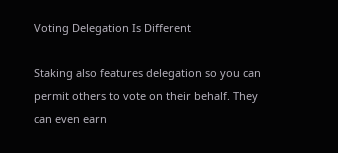Voting Delegation Is Different

Staking also features delegation so you can permit others to vote on their behalf. They can even earn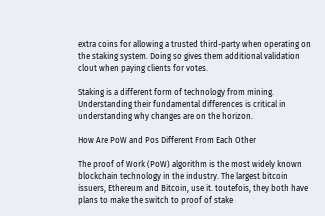extra coins for allowing a trusted third-party when operating on the staking system. Doing so gives them additional validation clout when paying clients for votes.

Staking is a different form of technology from mining. Understanding their fundamental differences is critical in understanding why changes are on the horizon.

How Are PoW and Pos Different From Each Other

The proof of Work (PoW) algorithm is the most widely known blockchain technology in the industry. The largest bitcoin issuers, Ethereum and Bitcoin, use it. toutefois, they both have plans to make the switch to proof of stake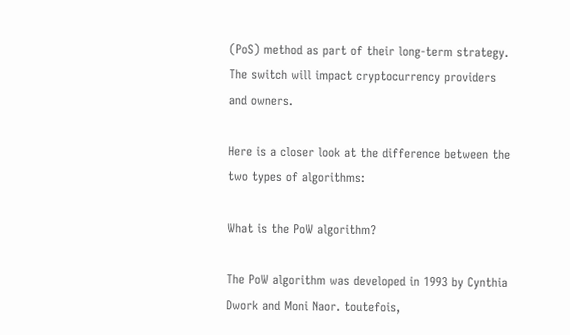(PoS) method as part of their long-term strategy. The switch will impact cryptocurrency providers and owners.

Here is a closer look at the difference between the two types of algorithms:

What is the PoW algorithm?

The PoW algorithm was developed in 1993 by Cynthia Dwork and Moni Naor. toutefois,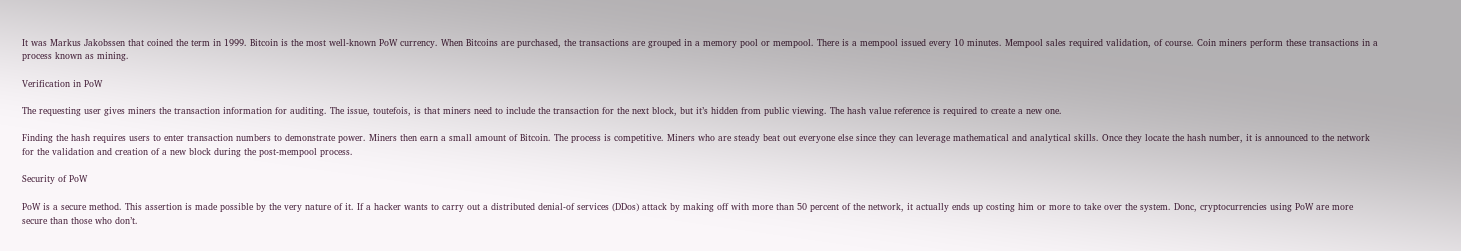It was Markus Jakobssen that coined the term in 1999. Bitcoin is the most well-known PoW currency. When Bitcoins are purchased, the transactions are grouped in a memory pool or mempool. There is a mempool issued every 10 minutes. Mempool sales required validation, of course. Coin miners perform these transactions in a process known as mining.

Verification in PoW

The requesting user gives miners the transaction information for auditing. The issue, toutefois, is that miners need to include the transaction for the next block, but it’s hidden from public viewing. The hash value reference is required to create a new one.

Finding the hash requires users to enter transaction numbers to demonstrate power. Miners then earn a small amount of Bitcoin. The process is competitive. Miners who are steady beat out everyone else since they can leverage mathematical and analytical skills. Once they locate the hash number, it is announced to the network for the validation and creation of a new block during the post-mempool process.

Security of PoW

PoW is a secure method. This assertion is made possible by the very nature of it. If a hacker wants to carry out a distributed denial-of services (DDos) attack by making off with more than 50 percent of the network, it actually ends up costing him or more to take over the system. Donc, cryptocurrencies using PoW are more secure than those who don’t.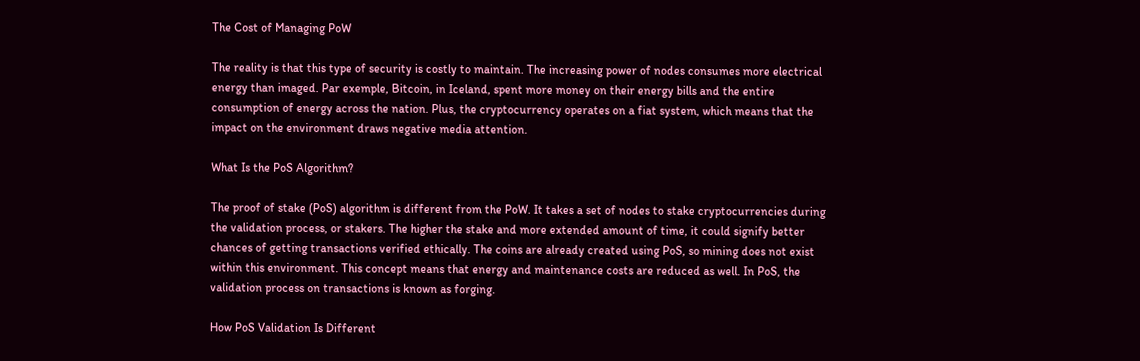The Cost of Managing PoW

The reality is that this type of security is costly to maintain. The increasing power of nodes consumes more electrical energy than imaged. Par exemple, Bitcoin, in Iceland, spent more money on their energy bills and the entire consumption of energy across the nation. Plus, the cryptocurrency operates on a fiat system, which means that the impact on the environment draws negative media attention.

What Is the PoS Algorithm?

The proof of stake (PoS) algorithm is different from the PoW. It takes a set of nodes to stake cryptocurrencies during the validation process, or stakers. The higher the stake and more extended amount of time, it could signify better chances of getting transactions verified ethically. The coins are already created using PoS, so mining does not exist within this environment. This concept means that energy and maintenance costs are reduced as well. In PoS, the validation process on transactions is known as forging.

How PoS Validation Is Different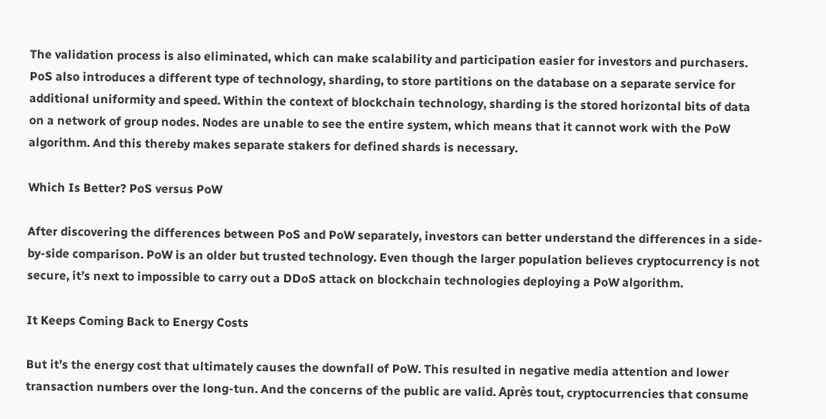The validation process is also eliminated, which can make scalability and participation easier for investors and purchasers. PoS also introduces a different type of technology, sharding, to store partitions on the database on a separate service for additional uniformity and speed. Within the context of blockchain technology, sharding is the stored horizontal bits of data on a network of group nodes. Nodes are unable to see the entire system, which means that it cannot work with the PoW algorithm. And this thereby makes separate stakers for defined shards is necessary.

Which Is Better? PoS versus PoW

After discovering the differences between PoS and PoW separately, investors can better understand the differences in a side-by-side comparison. PoW is an older but trusted technology. Even though the larger population believes cryptocurrency is not secure, it’s next to impossible to carry out a DDoS attack on blockchain technologies deploying a PoW algorithm.

It Keeps Coming Back to Energy Costs

But it’s the energy cost that ultimately causes the downfall of PoW. This resulted in negative media attention and lower transaction numbers over the long-tun. And the concerns of the public are valid. Après tout, cryptocurrencies that consume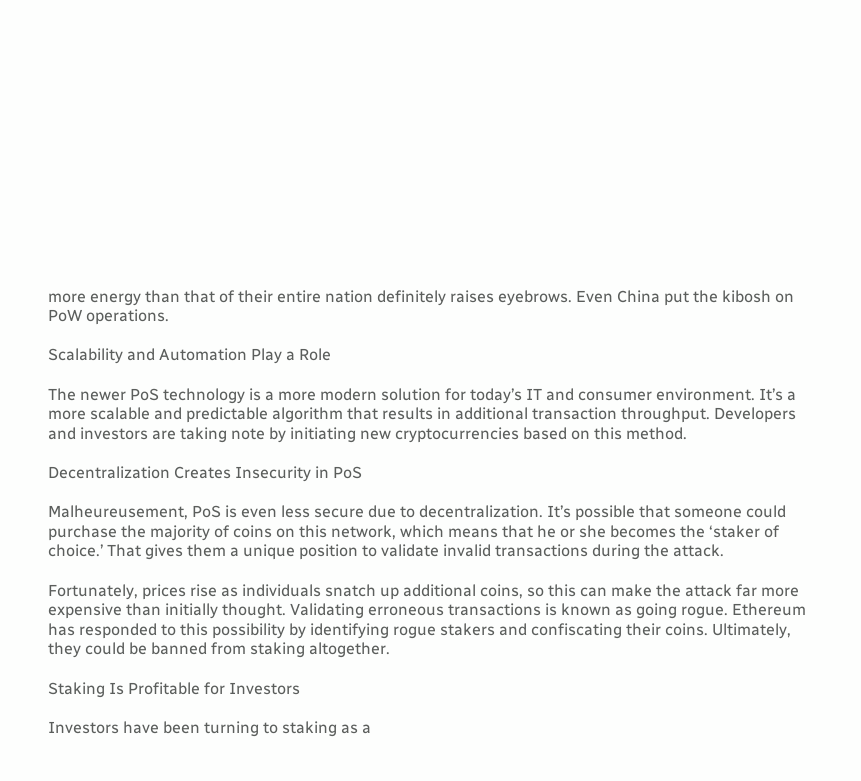more energy than that of their entire nation definitely raises eyebrows. Even China put the kibosh on PoW operations.

Scalability and Automation Play a Role

The newer PoS technology is a more modern solution for today’s IT and consumer environment. It’s a more scalable and predictable algorithm that results in additional transaction throughput. Developers and investors are taking note by initiating new cryptocurrencies based on this method.

Decentralization Creates Insecurity in PoS

Malheureusement, PoS is even less secure due to decentralization. It’s possible that someone could purchase the majority of coins on this network, which means that he or she becomes the ‘staker of choice.’ That gives them a unique position to validate invalid transactions during the attack.

Fortunately, prices rise as individuals snatch up additional coins, so this can make the attack far more expensive than initially thought. Validating erroneous transactions is known as going rogue. Ethereum has responded to this possibility by identifying rogue stakers and confiscating their coins. Ultimately, they could be banned from staking altogether.

Staking Is Profitable for Investors

Investors have been turning to staking as a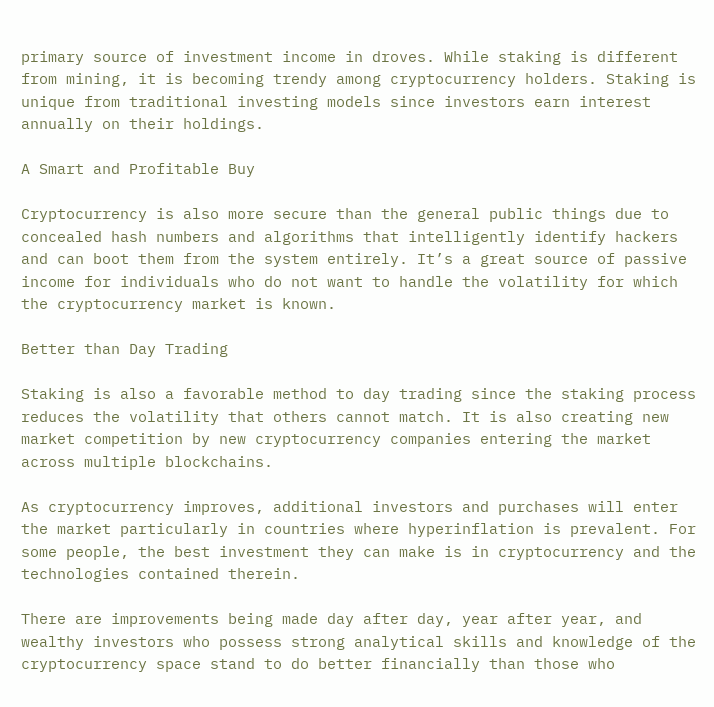primary source of investment income in droves. While staking is different from mining, it is becoming trendy among cryptocurrency holders. Staking is unique from traditional investing models since investors earn interest annually on their holdings.

A Smart and Profitable Buy

Cryptocurrency is also more secure than the general public things due to concealed hash numbers and algorithms that intelligently identify hackers and can boot them from the system entirely. It’s a great source of passive income for individuals who do not want to handle the volatility for which the cryptocurrency market is known.

Better than Day Trading

Staking is also a favorable method to day trading since the staking process reduces the volatility that others cannot match. It is also creating new market competition by new cryptocurrency companies entering the market across multiple blockchains.

As cryptocurrency improves, additional investors and purchases will enter the market particularly in countries where hyperinflation is prevalent. For some people, the best investment they can make is in cryptocurrency and the technologies contained therein.

There are improvements being made day after day, year after year, and wealthy investors who possess strong analytical skills and knowledge of the cryptocurrency space stand to do better financially than those who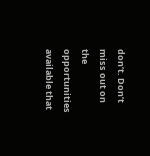don’t. Don’t miss out on the opportunities available that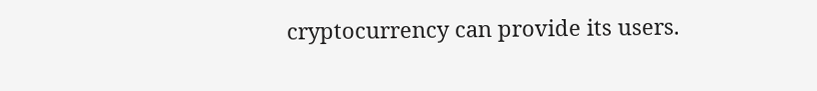cryptocurrency can provide its users.